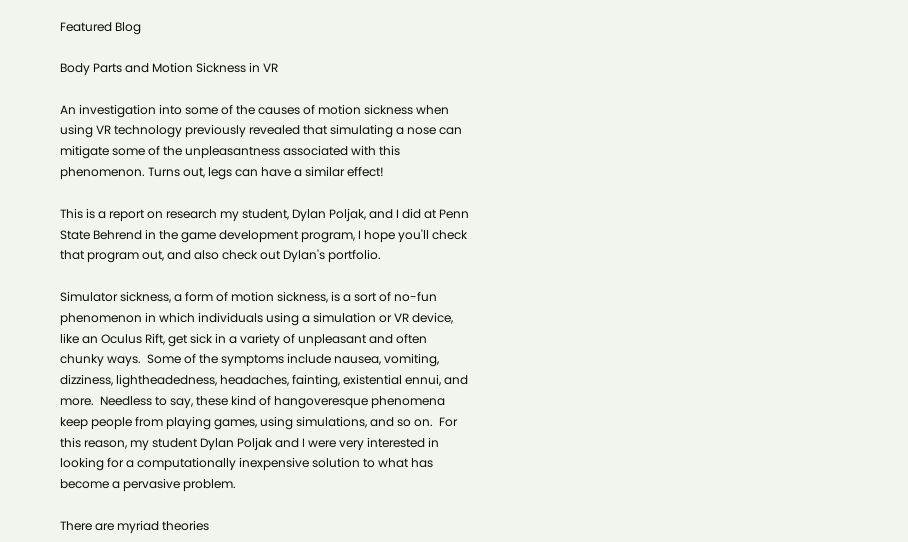Featured Blog

Body Parts and Motion Sickness in VR

An investigation into some of the causes of motion sickness when using VR technology previously revealed that simulating a nose can mitigate some of the unpleasantness associated with this phenomenon. Turns out, legs can have a similar effect!

This is a report on research my student, Dylan Poljak, and I did at Penn State Behrend in the game development program, I hope you'll check that program out, and also check out Dylan's portfolio.

Simulator sickness, a form of motion sickness, is a sort of no-fun phenomenon in which individuals using a simulation or VR device, like an Oculus Rift, get sick in a variety of unpleasant and often chunky ways.  Some of the symptoms include nausea, vomiting, dizziness, lightheadedness, headaches, fainting, existential ennui, and more.  Needless to say, these kind of hangoveresque phenomena keep people from playing games, using simulations, and so on.  For this reason, my student Dylan Poljak and I were very interested in looking for a computationally inexpensive solution to what has become a pervasive problem.

There are myriad theories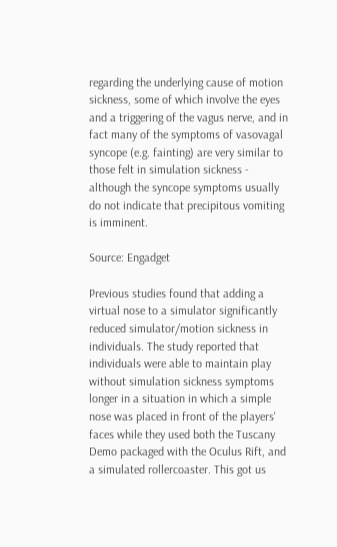regarding the underlying cause of motion sickness, some of which involve the eyes and a triggering of the vagus nerve, and in fact many of the symptoms of vasovagal syncope (e.g. fainting) are very similar to those felt in simulation sickness - although the syncope symptoms usually do not indicate that precipitous vomiting is imminent.

Source: Engadget

Previous studies found that adding a virtual nose to a simulator significantly reduced simulator/motion sickness in individuals. The study reported that individuals were able to maintain play without simulation sickness symptoms longer in a situation in which a simple nose was placed in front of the players' faces while they used both the Tuscany Demo packaged with the Oculus Rift, and a simulated rollercoaster. This got us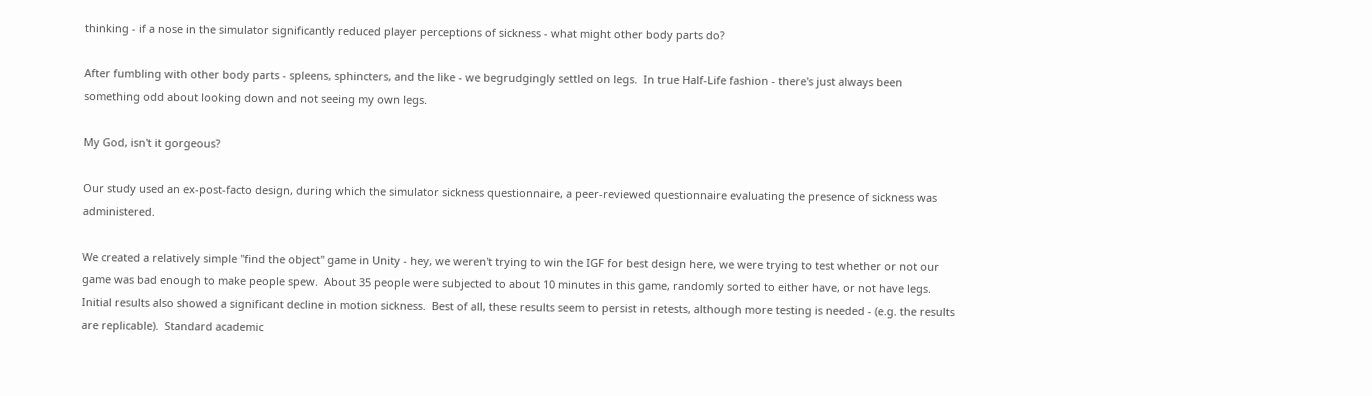thinking - if a nose in the simulator significantly reduced player perceptions of sickness - what might other body parts do?

After fumbling with other body parts - spleens, sphincters, and the like - we begrudgingly settled on legs.  In true Half-Life fashion - there's just always been something odd about looking down and not seeing my own legs.

My God, isn't it gorgeous?

Our study used an ex-post-facto design, during which the simulator sickness questionnaire, a peer-reviewed questionnaire evaluating the presence of sickness was administered.

We created a relatively simple "find the object" game in Unity - hey, we weren't trying to win the IGF for best design here, we were trying to test whether or not our game was bad enough to make people spew.  About 35 people were subjected to about 10 minutes in this game, randomly sorted to either have, or not have legs.  Initial results also showed a significant decline in motion sickness.  Best of all, these results seem to persist in retests, although more testing is needed - (e.g. the results are replicable).  Standard academic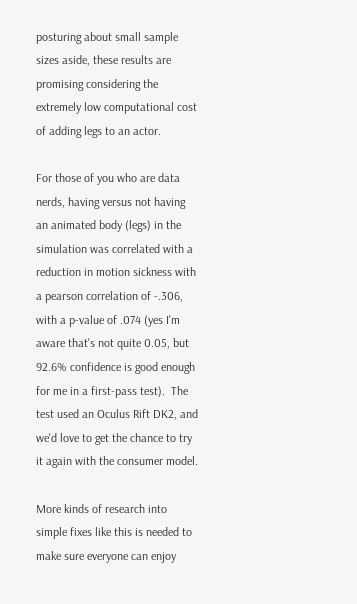posturing about small sample sizes aside, these results are promising considering the extremely low computational cost of adding legs to an actor.

For those of you who are data nerds, having versus not having an animated body (legs) in the simulation was correlated with a reduction in motion sickness with a pearson correlation of -.306, with a p-value of .074 (yes I'm aware that's not quite 0.05, but 92.6% confidence is good enough for me in a first-pass test).  The test used an Oculus Rift DK2, and we'd love to get the chance to try it again with the consumer model.

More kinds of research into simple fixes like this is needed to make sure everyone can enjoy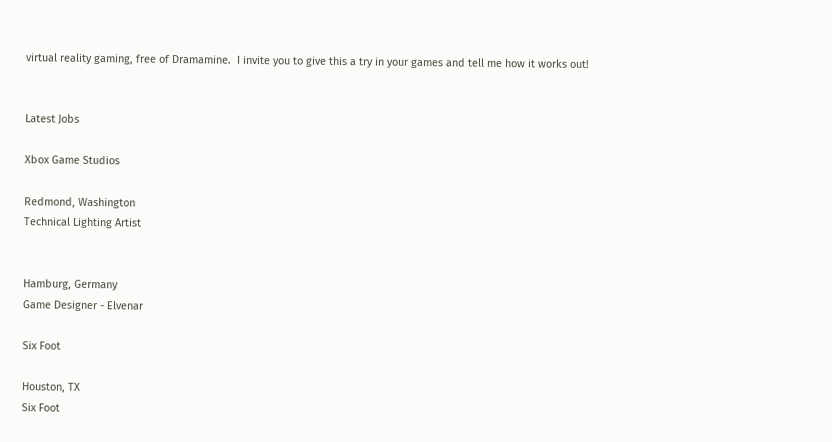virtual reality gaming, free of Dramamine.  I invite you to give this a try in your games and tell me how it works out!


Latest Jobs

Xbox Game Studios

Redmond, Washington
Technical Lighting Artist


Hamburg, Germany
Game Designer - Elvenar

Six Foot

Houston, TX
Six Foot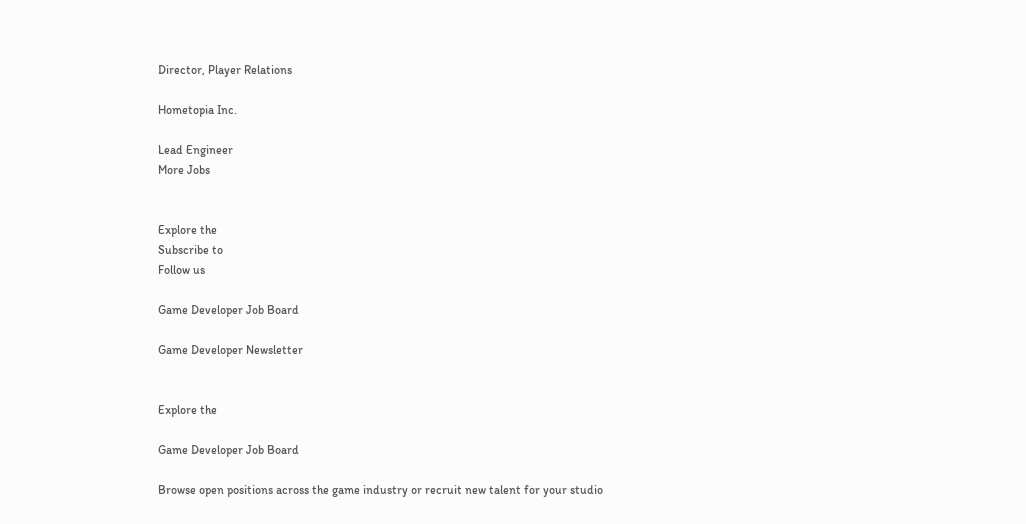Director, Player Relations

Hometopia Inc.

Lead Engineer
More Jobs


Explore the
Subscribe to
Follow us

Game Developer Job Board

Game Developer Newsletter


Explore the

Game Developer Job Board

Browse open positions across the game industry or recruit new talent for your studio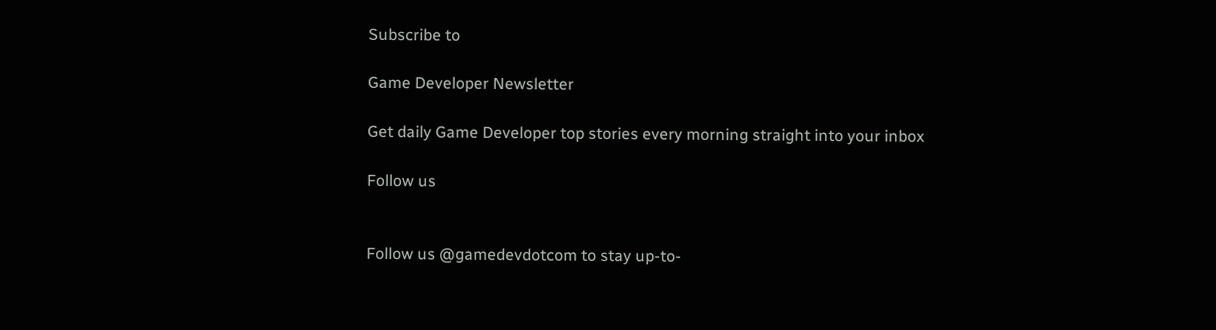Subscribe to

Game Developer Newsletter

Get daily Game Developer top stories every morning straight into your inbox

Follow us


Follow us @gamedevdotcom to stay up-to-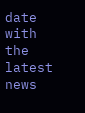date with the latest news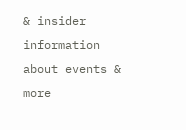& insider information about events & more